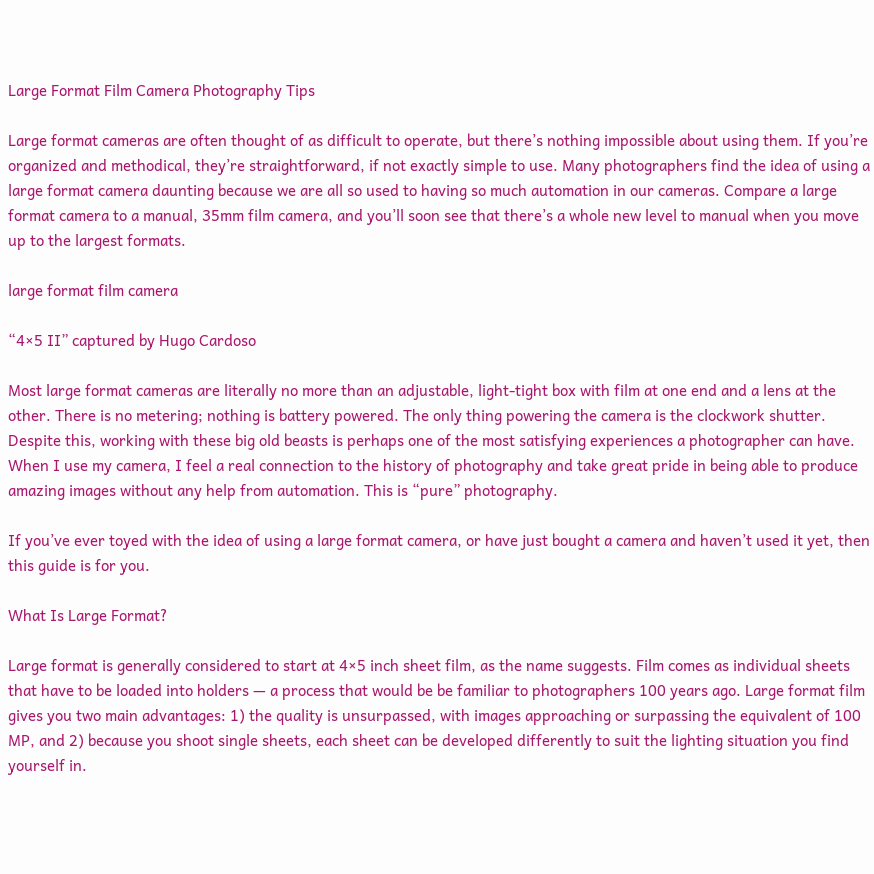Large Format Film Camera Photography Tips

Large format cameras are often thought of as difficult to operate, but there’s nothing impossible about using them. If you’re organized and methodical, they’re straightforward, if not exactly simple to use. Many photographers find the idea of using a large format camera daunting because we are all so used to having so much automation in our cameras. Compare a large format camera to a manual, 35mm film camera, and you’ll soon see that there’s a whole new level to manual when you move up to the largest formats.

large format film camera

“4×5 II” captured by Hugo Cardoso

Most large format cameras are literally no more than an adjustable, light-tight box with film at one end and a lens at the other. There is no metering; nothing is battery powered. The only thing powering the camera is the clockwork shutter. Despite this, working with these big old beasts is perhaps one of the most satisfying experiences a photographer can have. When I use my camera, I feel a real connection to the history of photography and take great pride in being able to produce amazing images without any help from automation. This is “pure” photography.

If you’ve ever toyed with the idea of using a large format camera, or have just bought a camera and haven’t used it yet, then this guide is for you.

What Is Large Format?

Large format is generally considered to start at 4×5 inch sheet film, as the name suggests. Film comes as individual sheets that have to be loaded into holders — a process that would be be familiar to photographers 100 years ago. Large format film gives you two main advantages: 1) the quality is unsurpassed, with images approaching or surpassing the equivalent of 100 MP, and 2) because you shoot single sheets, each sheet can be developed differently to suit the lighting situation you find yourself in.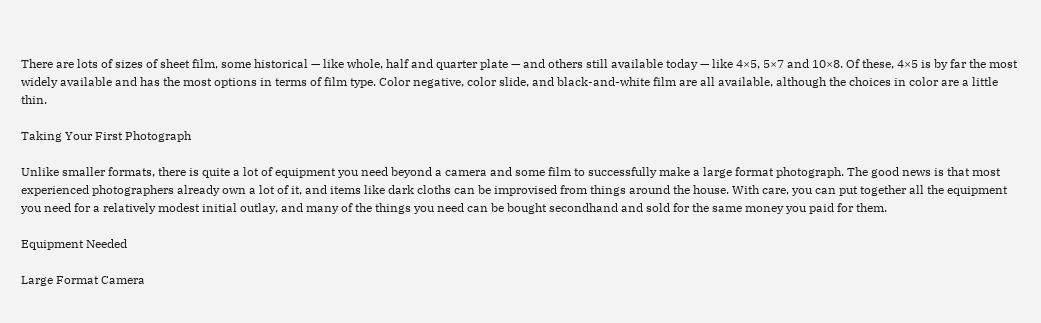There are lots of sizes of sheet film, some historical — like whole, half and quarter plate — and others still available today — like 4×5, 5×7 and 10×8. Of these, 4×5 is by far the most widely available and has the most options in terms of film type. Color negative, color slide, and black-and-white film are all available, although the choices in color are a little thin.

Taking Your First Photograph

Unlike smaller formats, there is quite a lot of equipment you need beyond a camera and some film to successfully make a large format photograph. The good news is that most experienced photographers already own a lot of it, and items like dark cloths can be improvised from things around the house. With care, you can put together all the equipment you need for a relatively modest initial outlay, and many of the things you need can be bought secondhand and sold for the same money you paid for them.

Equipment Needed

Large Format Camera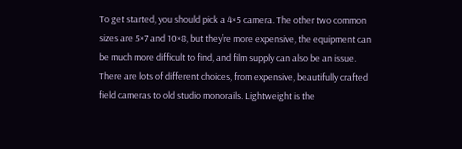To get started, you should pick a 4×5 camera. The other two common sizes are 5×7 and 10×8, but they’re more expensive, the equipment can be much more difficult to find, and film supply can also be an issue. There are lots of different choices, from expensive, beautifully crafted field cameras to old studio monorails. Lightweight is the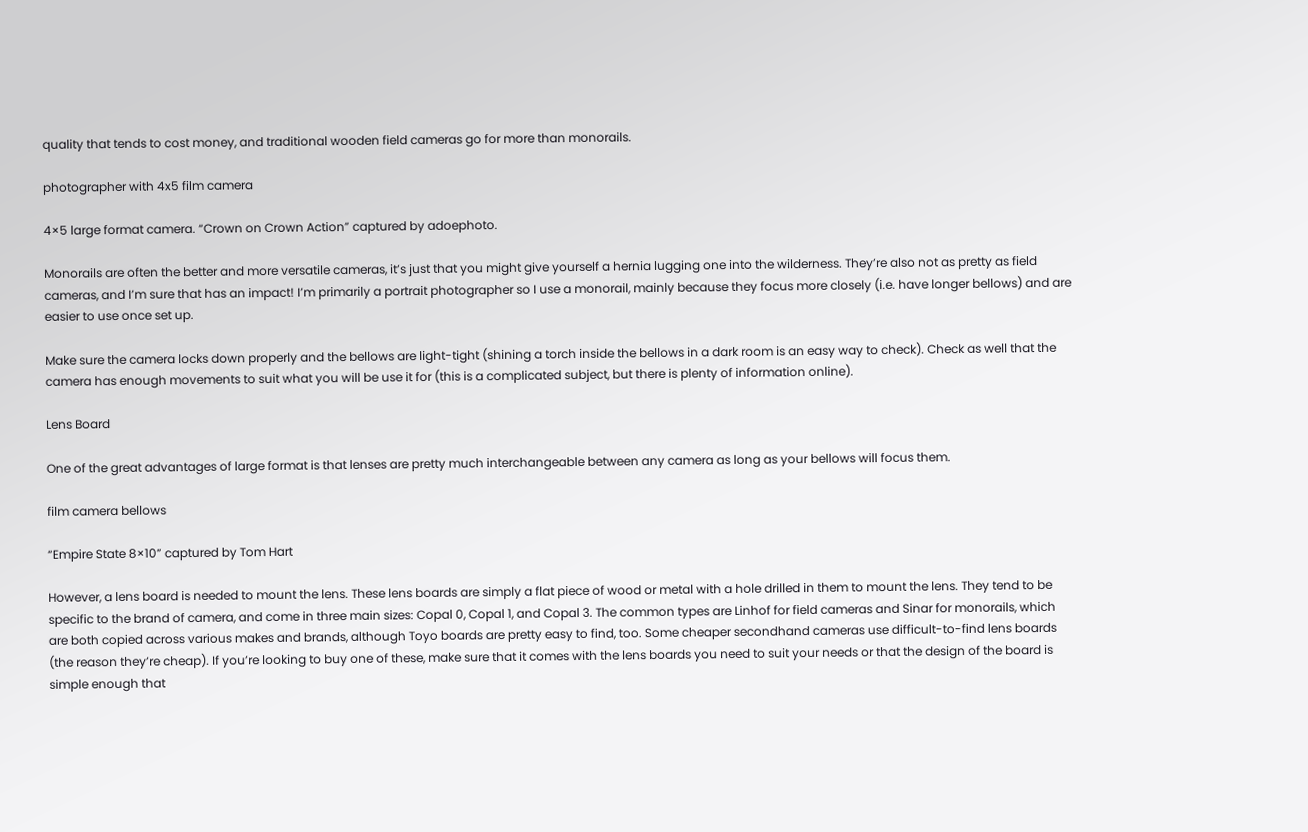quality that tends to cost money, and traditional wooden field cameras go for more than monorails.

photographer with 4x5 film camera

4×5 large format camera. “Crown on Crown Action” captured by adoephoto.

Monorails are often the better and more versatile cameras, it’s just that you might give yourself a hernia lugging one into the wilderness. They’re also not as pretty as field cameras, and I’m sure that has an impact! I’m primarily a portrait photographer so I use a monorail, mainly because they focus more closely (i.e. have longer bellows) and are easier to use once set up.

Make sure the camera locks down properly and the bellows are light-tight (shining a torch inside the bellows in a dark room is an easy way to check). Check as well that the camera has enough movements to suit what you will be use it for (this is a complicated subject, but there is plenty of information online).

Lens Board

One of the great advantages of large format is that lenses are pretty much interchangeable between any camera as long as your bellows will focus them.

film camera bellows

“Empire State 8×10” captured by Tom Hart

However, a lens board is needed to mount the lens. These lens boards are simply a flat piece of wood or metal with a hole drilled in them to mount the lens. They tend to be specific to the brand of camera, and come in three main sizes: Copal 0, Copal 1, and Copal 3. The common types are Linhof for field cameras and Sinar for monorails, which are both copied across various makes and brands, although Toyo boards are pretty easy to find, too. Some cheaper secondhand cameras use difficult-to-find lens boards (the reason they’re cheap). If you’re looking to buy one of these, make sure that it comes with the lens boards you need to suit your needs or that the design of the board is simple enough that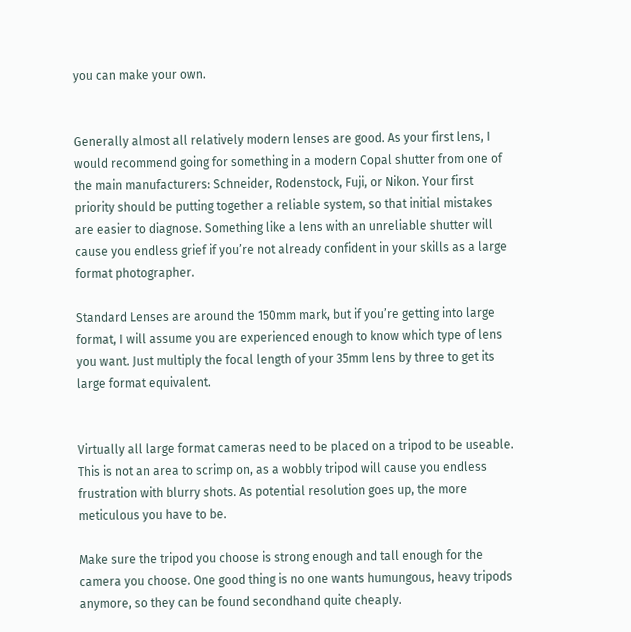you can make your own.


Generally almost all relatively modern lenses are good. As your first lens, I would recommend going for something in a modern Copal shutter from one of the main manufacturers: Schneider, Rodenstock, Fuji, or Nikon. Your first priority should be putting together a reliable system, so that initial mistakes are easier to diagnose. Something like a lens with an unreliable shutter will cause you endless grief if you’re not already confident in your skills as a large format photographer.

Standard Lenses are around the 150mm mark, but if you’re getting into large format, I will assume you are experienced enough to know which type of lens you want. Just multiply the focal length of your 35mm lens by three to get its large format equivalent.


Virtually all large format cameras need to be placed on a tripod to be useable. This is not an area to scrimp on, as a wobbly tripod will cause you endless frustration with blurry shots. As potential resolution goes up, the more meticulous you have to be.

Make sure the tripod you choose is strong enough and tall enough for the camera you choose. One good thing is no one wants humungous, heavy tripods anymore, so they can be found secondhand quite cheaply.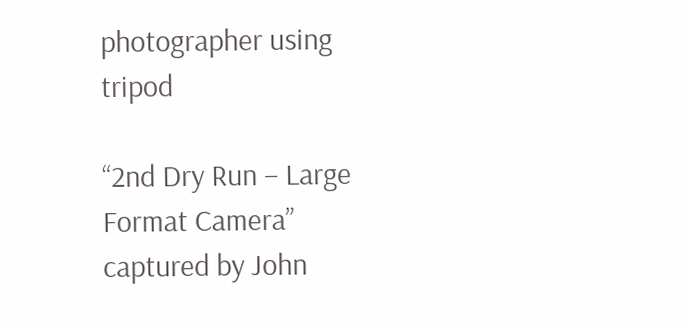photographer using tripod

“2nd Dry Run – Large Format Camera” captured by John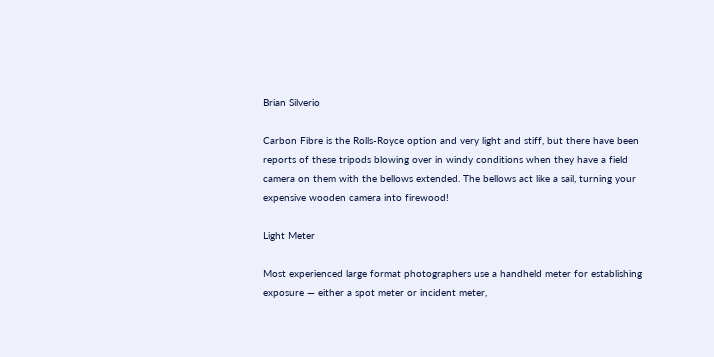Brian Silverio

Carbon Fibre is the Rolls-Royce option and very light and stiff, but there have been reports of these tripods blowing over in windy conditions when they have a field camera on them with the bellows extended. The bellows act like a sail, turning your expensive wooden camera into firewood!

Light Meter

Most experienced large format photographers use a handheld meter for establishing exposure — either a spot meter or incident meter,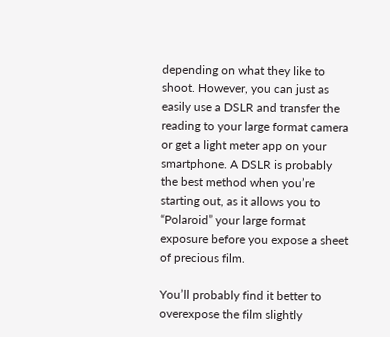depending on what they like to shoot. However, you can just as easily use a DSLR and transfer the reading to your large format camera or get a light meter app on your smartphone. A DSLR is probably the best method when you’re starting out, as it allows you to “Polaroid” your large format exposure before you expose a sheet of precious film.

You’ll probably find it better to overexpose the film slightly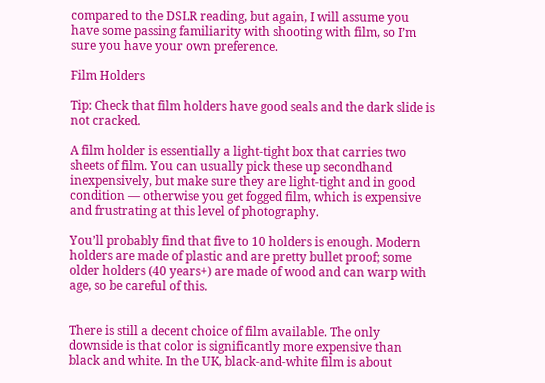compared to the DSLR reading, but again, I will assume you have some passing familiarity with shooting with film, so I’m sure you have your own preference.

Film Holders

Tip: Check that film holders have good seals and the dark slide is not cracked.

A film holder is essentially a light-tight box that carries two sheets of film. You can usually pick these up secondhand inexpensively, but make sure they are light-tight and in good condition — otherwise you get fogged film, which is expensive and frustrating at this level of photography.

You’ll probably find that five to 10 holders is enough. Modern holders are made of plastic and are pretty bullet proof; some older holders (40 years+) are made of wood and can warp with age, so be careful of this.


There is still a decent choice of film available. The only downside is that color is significantly more expensive than black and white. In the UK, black-and-white film is about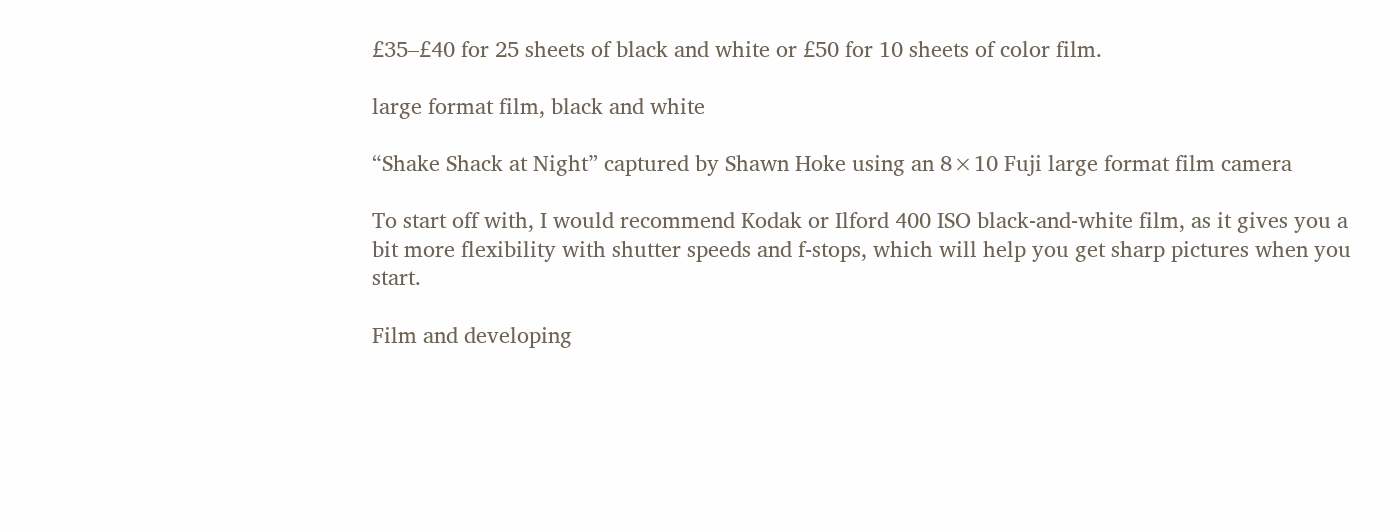£35–£40 for 25 sheets of black and white or £50 for 10 sheets of color film.

large format film, black and white

“Shake Shack at Night” captured by Shawn Hoke using an 8×10 Fuji large format film camera

To start off with, I would recommend Kodak or Ilford 400 ISO black-and-white film, as it gives you a bit more flexibility with shutter speeds and f-stops, which will help you get sharp pictures when you start.

Film and developing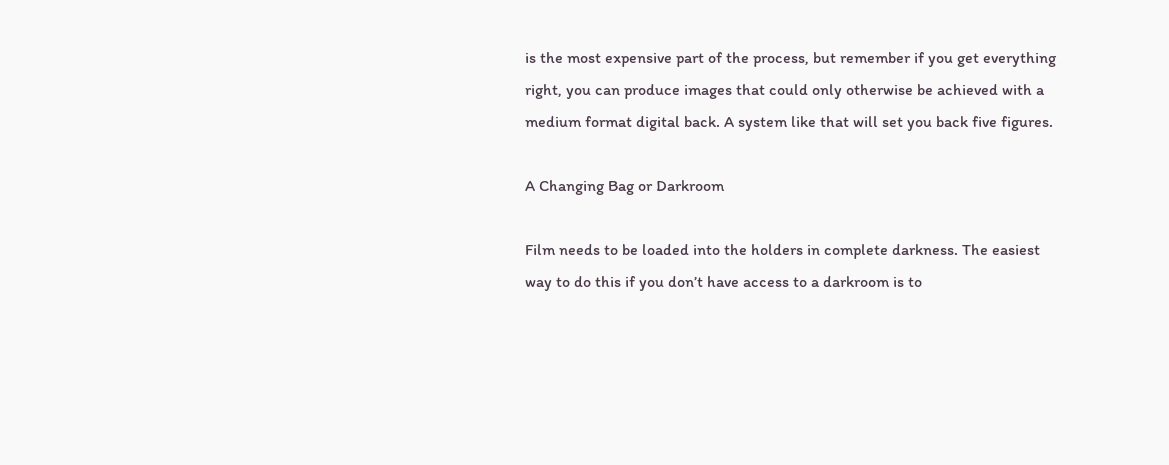is the most expensive part of the process, but remember if you get everything right, you can produce images that could only otherwise be achieved with a medium format digital back. A system like that will set you back five figures.

A Changing Bag or Darkroom

Film needs to be loaded into the holders in complete darkness. The easiest way to do this if you don’t have access to a darkroom is to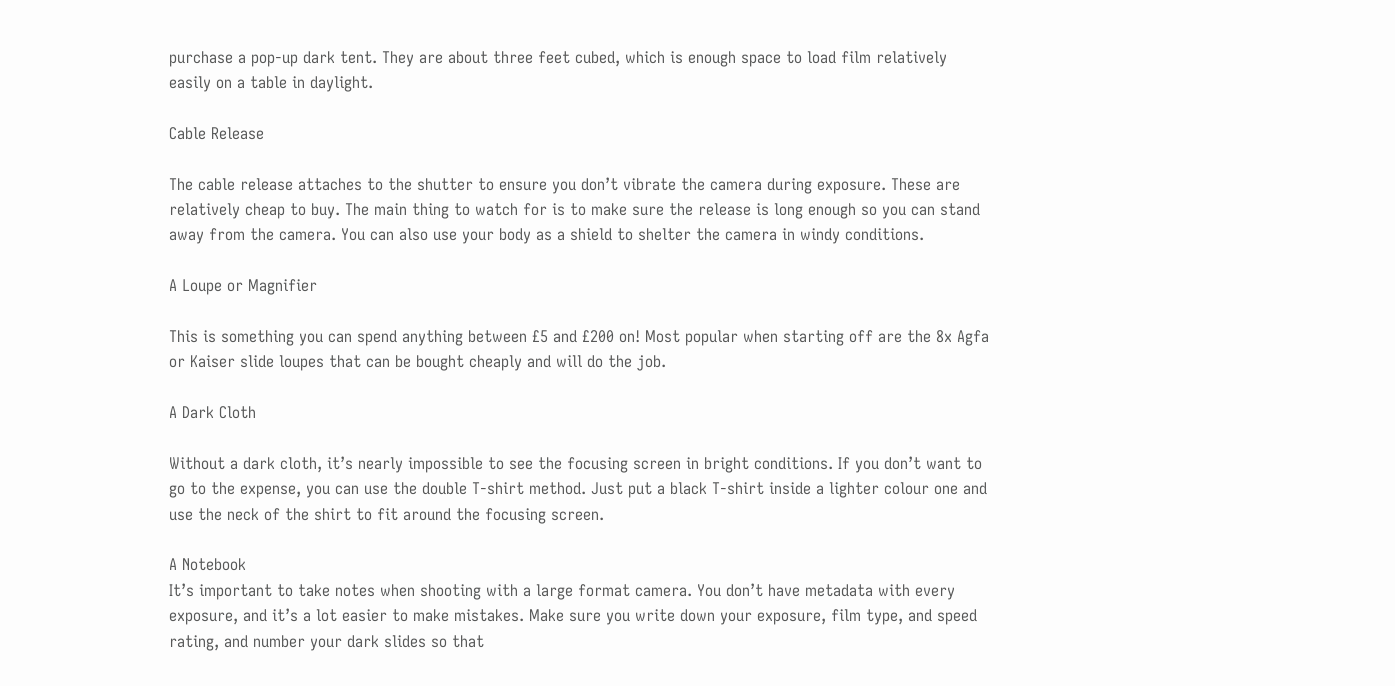purchase a pop-up dark tent. They are about three feet cubed, which is enough space to load film relatively easily on a table in daylight.

Cable Release

The cable release attaches to the shutter to ensure you don’t vibrate the camera during exposure. These are relatively cheap to buy. The main thing to watch for is to make sure the release is long enough so you can stand away from the camera. You can also use your body as a shield to shelter the camera in windy conditions.

A Loupe or Magnifier

This is something you can spend anything between £5 and £200 on! Most popular when starting off are the 8x Agfa or Kaiser slide loupes that can be bought cheaply and will do the job.

A Dark Cloth

Without a dark cloth, it’s nearly impossible to see the focusing screen in bright conditions. If you don’t want to go to the expense, you can use the double T-shirt method. Just put a black T-shirt inside a lighter colour one and use the neck of the shirt to fit around the focusing screen.

A Notebook
It’s important to take notes when shooting with a large format camera. You don’t have metadata with every exposure, and it’s a lot easier to make mistakes. Make sure you write down your exposure, film type, and speed rating, and number your dark slides so that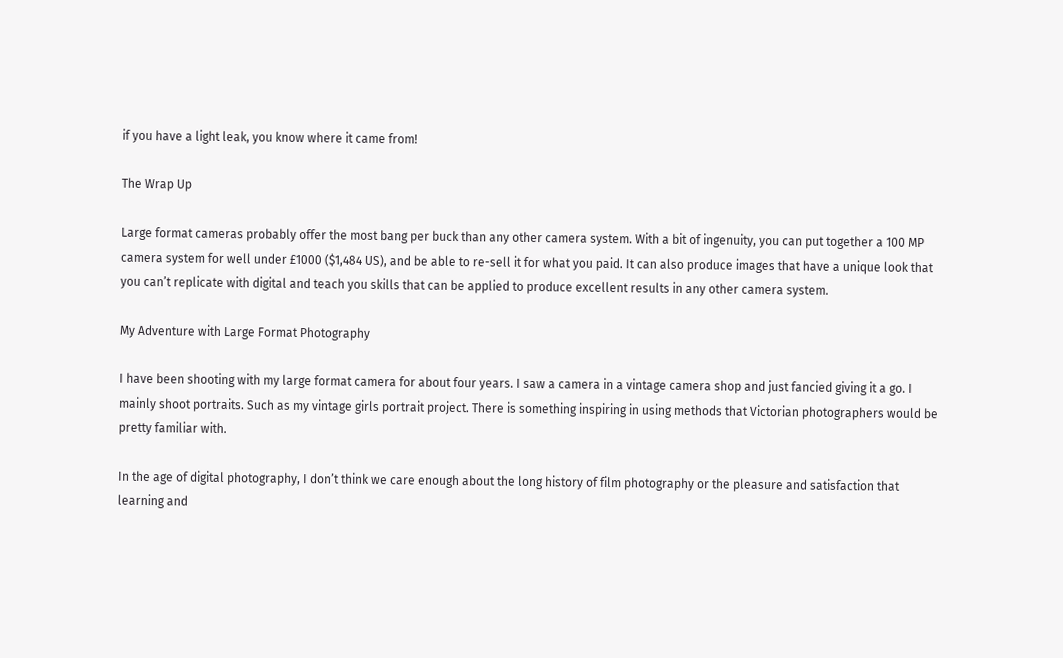if you have a light leak, you know where it came from!

The Wrap Up

Large format cameras probably offer the most bang per buck than any other camera system. With a bit of ingenuity, you can put together a 100 MP camera system for well under £1000 ($1,484 US), and be able to re-sell it for what you paid. It can also produce images that have a unique look that you can’t replicate with digital and teach you skills that can be applied to produce excellent results in any other camera system.

My Adventure with Large Format Photography

I have been shooting with my large format camera for about four years. I saw a camera in a vintage camera shop and just fancied giving it a go. I mainly shoot portraits. Such as my vintage girls portrait project. There is something inspiring in using methods that Victorian photographers would be pretty familiar with.

In the age of digital photography, I don’t think we care enough about the long history of film photography or the pleasure and satisfaction that learning and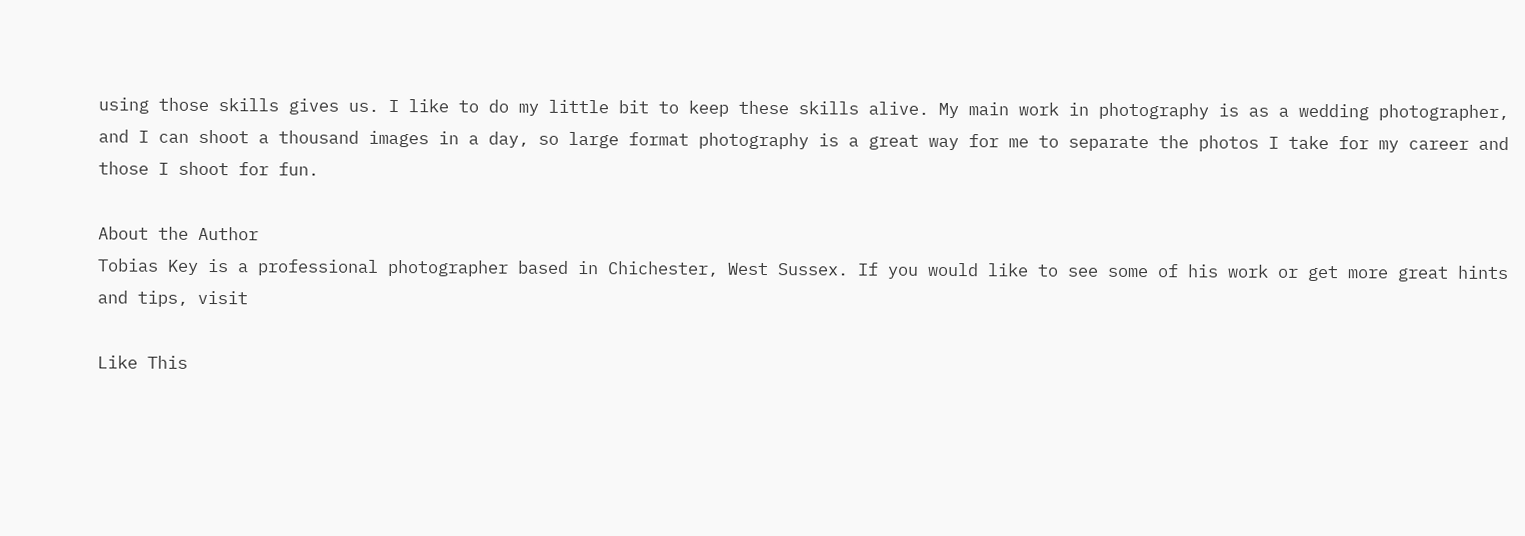using those skills gives us. I like to do my little bit to keep these skills alive. My main work in photography is as a wedding photographer, and I can shoot a thousand images in a day, so large format photography is a great way for me to separate the photos I take for my career and those I shoot for fun.

About the Author
Tobias Key is a professional photographer based in Chichester, West Sussex. If you would like to see some of his work or get more great hints and tips, visit

Like This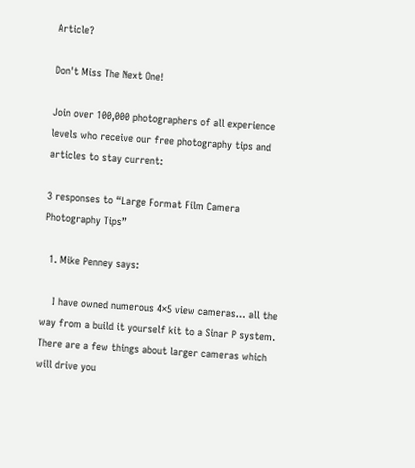Article?

Don't Miss The Next One!

Join over 100,000 photographers of all experience levels who receive our free photography tips and articles to stay current:

3 responses to “Large Format Film Camera Photography Tips”

  1. Mike Penney says:

    I have owned numerous 4×5 view cameras… all the way from a build it yourself kit to a Sinar P system. There are a few things about larger cameras which will drive you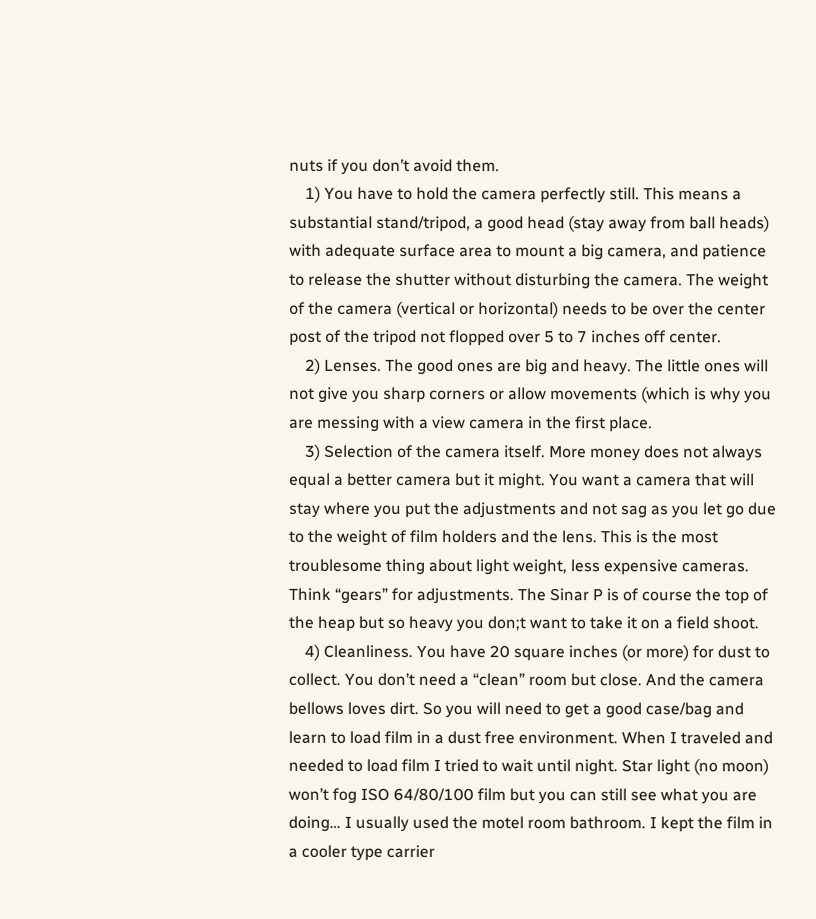nuts if you don’t avoid them.
    1) You have to hold the camera perfectly still. This means a substantial stand/tripod, a good head (stay away from ball heads) with adequate surface area to mount a big camera, and patience to release the shutter without disturbing the camera. The weight of the camera (vertical or horizontal) needs to be over the center post of the tripod not flopped over 5 to 7 inches off center.
    2) Lenses. The good ones are big and heavy. The little ones will not give you sharp corners or allow movements (which is why you are messing with a view camera in the first place.
    3) Selection of the camera itself. More money does not always equal a better camera but it might. You want a camera that will stay where you put the adjustments and not sag as you let go due to the weight of film holders and the lens. This is the most troublesome thing about light weight, less expensive cameras. Think “gears” for adjustments. The Sinar P is of course the top of the heap but so heavy you don;t want to take it on a field shoot.
    4) Cleanliness. You have 20 square inches (or more) for dust to collect. You don’t need a “clean” room but close. And the camera bellows loves dirt. So you will need to get a good case/bag and learn to load film in a dust free environment. When I traveled and needed to load film I tried to wait until night. Star light (no moon) won’t fog ISO 64/80/100 film but you can still see what you are doing… I usually used the motel room bathroom. I kept the film in a cooler type carrier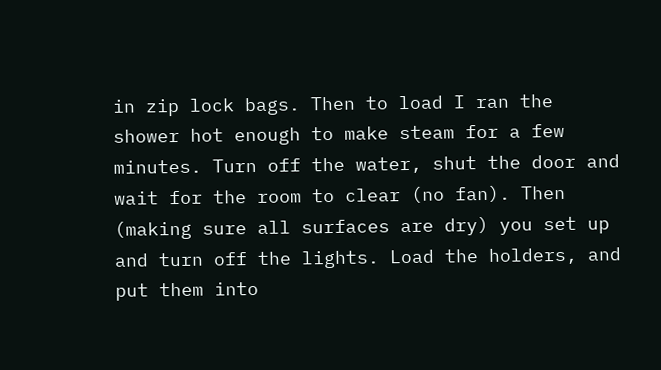in zip lock bags. Then to load I ran the shower hot enough to make steam for a few minutes. Turn off the water, shut the door and wait for the room to clear (no fan). Then (making sure all surfaces are dry) you set up and turn off the lights. Load the holders, and put them into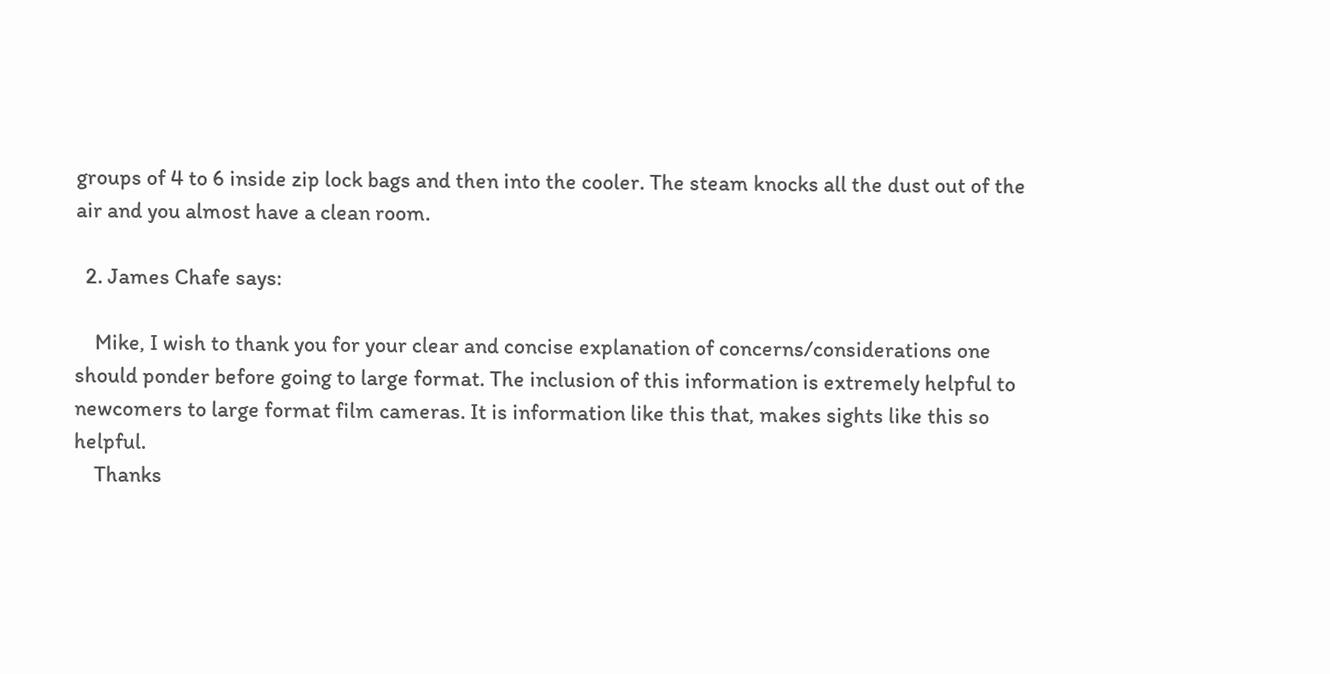groups of 4 to 6 inside zip lock bags and then into the cooler. The steam knocks all the dust out of the air and you almost have a clean room.

  2. James Chafe says:

    Mike, I wish to thank you for your clear and concise explanation of concerns/considerations one should ponder before going to large format. The inclusion of this information is extremely helpful to newcomers to large format film cameras. It is information like this that, makes sights like this so helpful.
    Thanks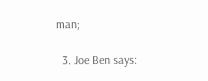man;

  3. Joe Ben says: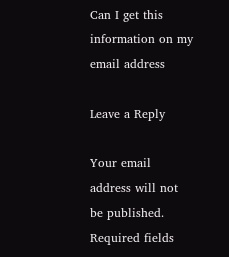Can I get this information on my email address

Leave a Reply

Your email address will not be published. Required fields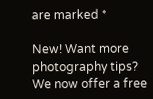are marked *

New! Want more photography tips? We now offer a free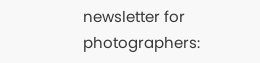newsletter for photographers: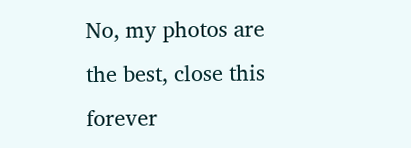No, my photos are the best, close this forever